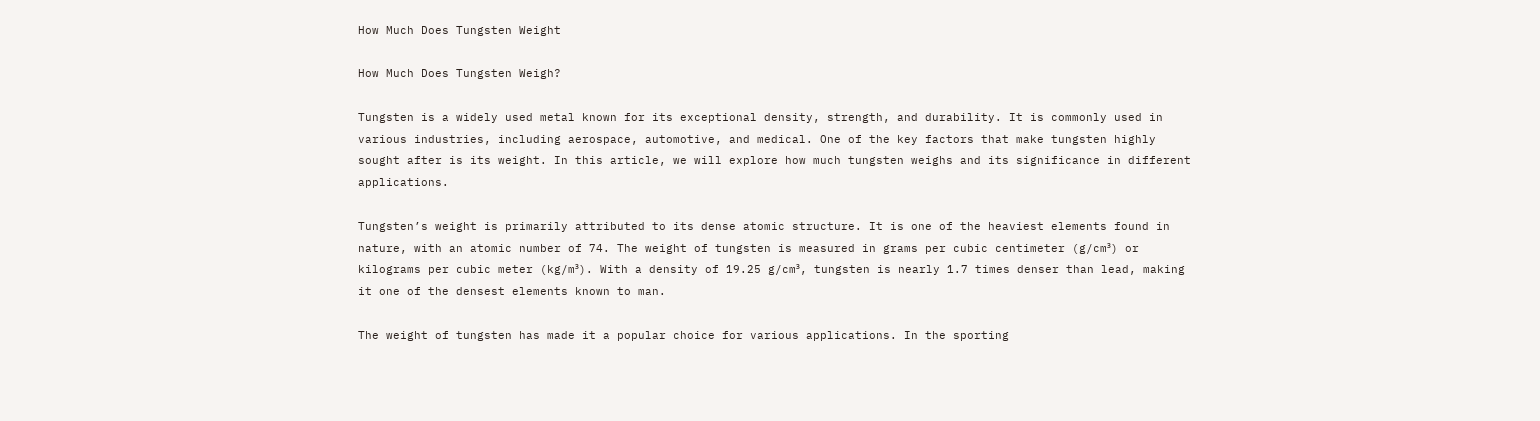How Much Does Tungsten Weight

How Much Does Tungsten Weigh?

Tungsten is a widely used metal known for its exceptional density, strength, and durability. It is commonly used in various industries, including aerospace, automotive, and medical. One of the key factors that make tungsten highly sought after is its weight. In this article, we will explore how much tungsten weighs and its significance in different applications.

Tungsten’s weight is primarily attributed to its dense atomic structure. It is one of the heaviest elements found in nature, with an atomic number of 74. The weight of tungsten is measured in grams per cubic centimeter (g/cm³) or kilograms per cubic meter (kg/m³). With a density of 19.25 g/cm³, tungsten is nearly 1.7 times denser than lead, making it one of the densest elements known to man.

The weight of tungsten has made it a popular choice for various applications. In the sporting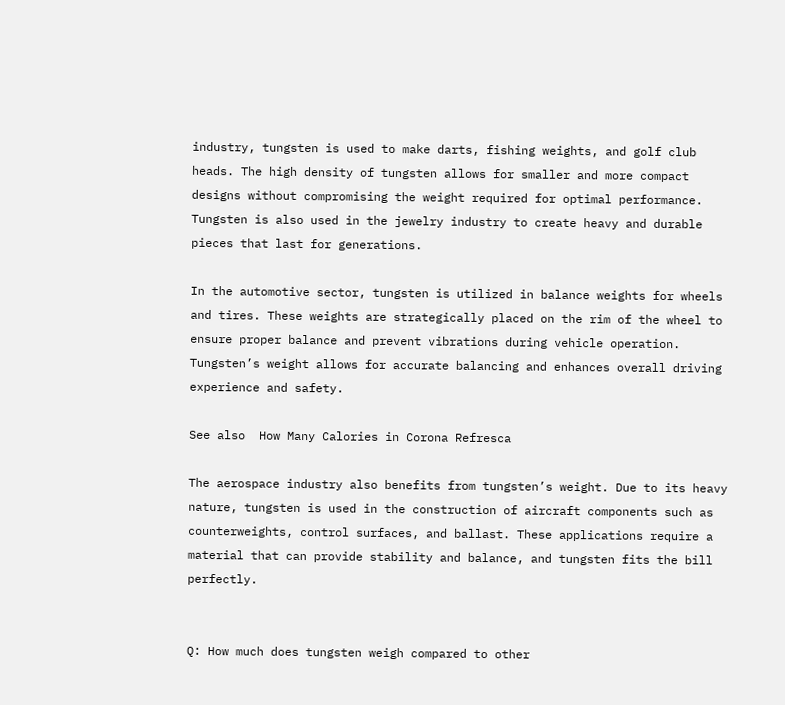industry, tungsten is used to make darts, fishing weights, and golf club heads. The high density of tungsten allows for smaller and more compact designs without compromising the weight required for optimal performance. Tungsten is also used in the jewelry industry to create heavy and durable pieces that last for generations.

In the automotive sector, tungsten is utilized in balance weights for wheels and tires. These weights are strategically placed on the rim of the wheel to ensure proper balance and prevent vibrations during vehicle operation. Tungsten’s weight allows for accurate balancing and enhances overall driving experience and safety.

See also  How Many Calories in Corona Refresca

The aerospace industry also benefits from tungsten’s weight. Due to its heavy nature, tungsten is used in the construction of aircraft components such as counterweights, control surfaces, and ballast. These applications require a material that can provide stability and balance, and tungsten fits the bill perfectly.


Q: How much does tungsten weigh compared to other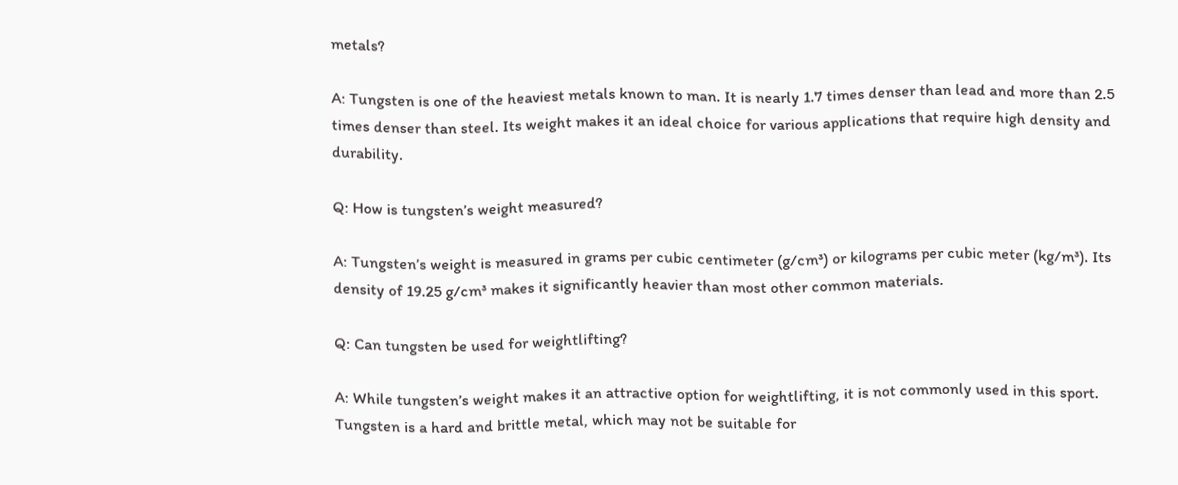metals?

A: Tungsten is one of the heaviest metals known to man. It is nearly 1.7 times denser than lead and more than 2.5 times denser than steel. Its weight makes it an ideal choice for various applications that require high density and durability.

Q: How is tungsten’s weight measured?

A: Tungsten’s weight is measured in grams per cubic centimeter (g/cm³) or kilograms per cubic meter (kg/m³). Its density of 19.25 g/cm³ makes it significantly heavier than most other common materials.

Q: Can tungsten be used for weightlifting?

A: While tungsten’s weight makes it an attractive option for weightlifting, it is not commonly used in this sport. Tungsten is a hard and brittle metal, which may not be suitable for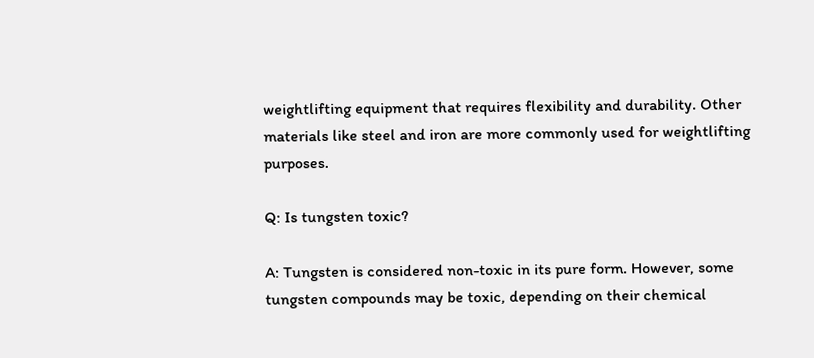weightlifting equipment that requires flexibility and durability. Other materials like steel and iron are more commonly used for weightlifting purposes.

Q: Is tungsten toxic?

A: Tungsten is considered non-toxic in its pure form. However, some tungsten compounds may be toxic, depending on their chemical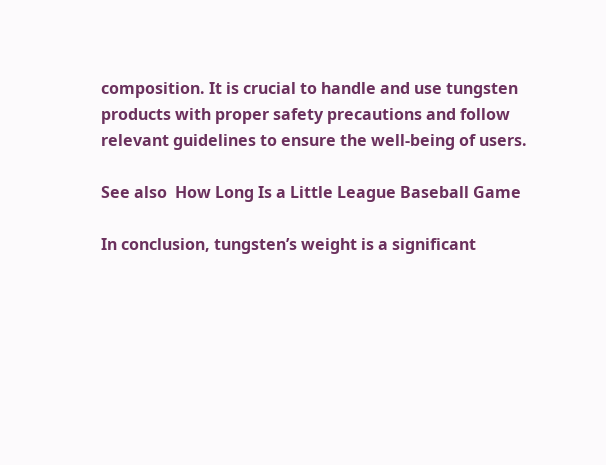composition. It is crucial to handle and use tungsten products with proper safety precautions and follow relevant guidelines to ensure the well-being of users.

See also  How Long Is a Little League Baseball Game

In conclusion, tungsten’s weight is a significant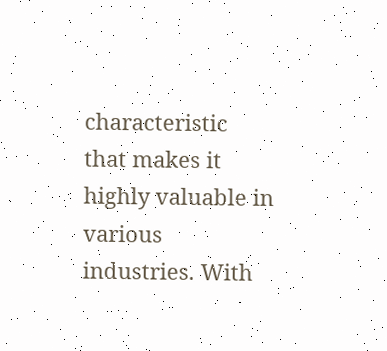characteristic that makes it highly valuable in various industries. With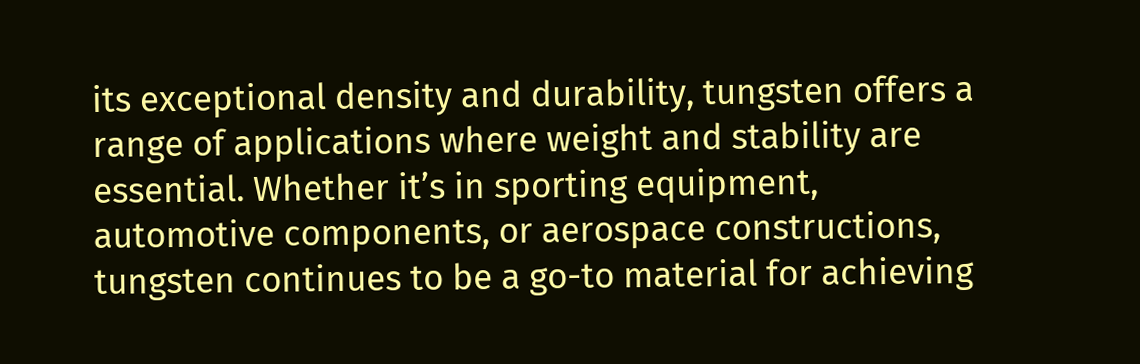its exceptional density and durability, tungsten offers a range of applications where weight and stability are essential. Whether it’s in sporting equipment, automotive components, or aerospace constructions, tungsten continues to be a go-to material for achieving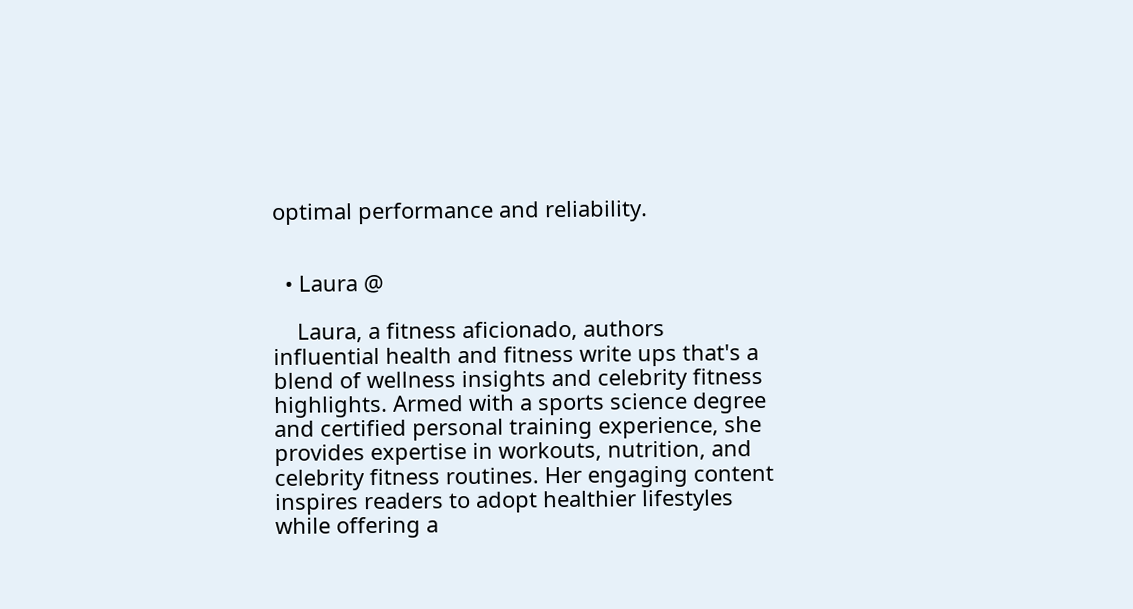optimal performance and reliability.


  • Laura @

    Laura, a fitness aficionado, authors influential health and fitness write ups that's a blend of wellness insights and celebrity fitness highlights. Armed with a sports science degree and certified personal training experience, she provides expertise in workouts, nutrition, and celebrity fitness routines. Her engaging content inspires readers to adopt healthier lifestyles while offering a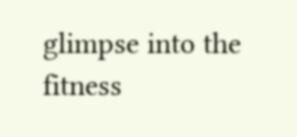glimpse into the fitness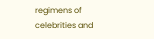regimens of celebrities and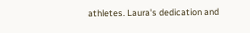athletes. Laura's dedication and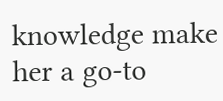knowledge make her a go-to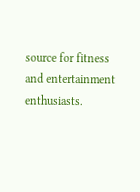source for fitness and entertainment enthusiasts.